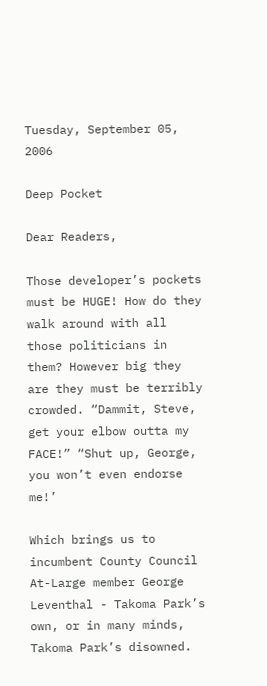Tuesday, September 05, 2006

Deep Pocket

Dear Readers,

Those developer’s pockets must be HUGE! How do they walk around with all those politicians in them? However big they are they must be terribly crowded. “Dammit, Steve, get your elbow outta my FACE!” “Shut up, George, you won’t even endorse me!’

Which brings us to incumbent County Council At-Large member George Leventhal - Takoma Park’s own, or in many minds, Takoma Park’s disowned.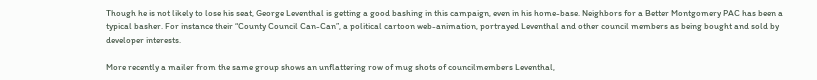Though he is not likely to lose his seat, George Leventhal is getting a good bashing in this campaign, even in his home-base. Neighbors for a Better Montgomery PAC has been a typical basher. For instance their “County Council Can-Can”, a political cartoon web-animation, portrayed Leventhal and other council members as being bought and sold by developer interests.

More recently a mailer from the same group shows an unflattering row of mug shots of councilmembers Leventhal,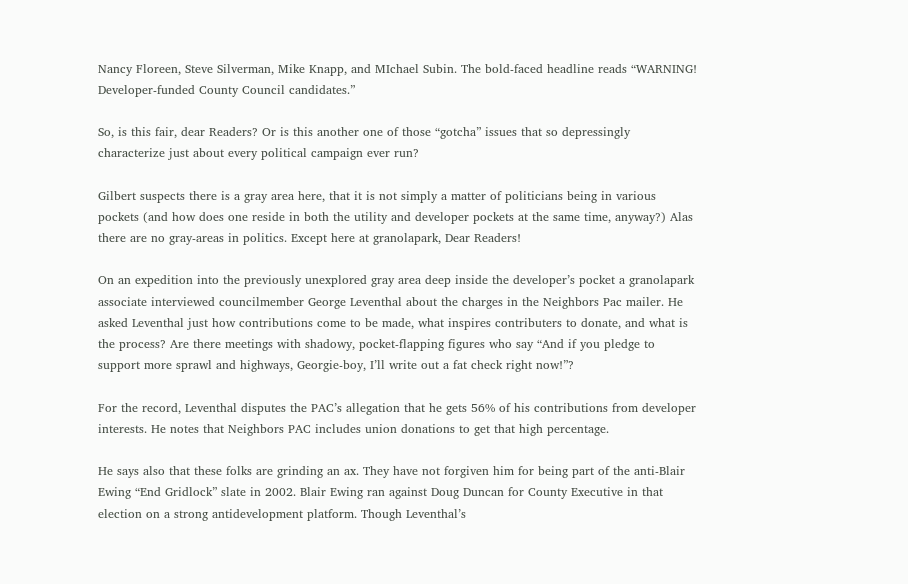Nancy Floreen, Steve Silverman, Mike Knapp, and MIchael Subin. The bold-faced headline reads “WARNING! Developer-funded County Council candidates.”

So, is this fair, dear Readers? Or is this another one of those “gotcha” issues that so depressingly characterize just about every political campaign ever run?

Gilbert suspects there is a gray area here, that it is not simply a matter of politicians being in various pockets (and how does one reside in both the utility and developer pockets at the same time, anyway?) Alas there are no gray-areas in politics. Except here at granolapark, Dear Readers!

On an expedition into the previously unexplored gray area deep inside the developer’s pocket a granolapark associate interviewed councilmember George Leventhal about the charges in the Neighbors Pac mailer. He asked Leventhal just how contributions come to be made, what inspires contributers to donate, and what is the process? Are there meetings with shadowy, pocket-flapping figures who say “And if you pledge to support more sprawl and highways, Georgie-boy, I’ll write out a fat check right now!”?

For the record, Leventhal disputes the PAC’s allegation that he gets 56% of his contributions from developer interests. He notes that Neighbors PAC includes union donations to get that high percentage.

He says also that these folks are grinding an ax. They have not forgiven him for being part of the anti-Blair Ewing “End Gridlock” slate in 2002. Blair Ewing ran against Doug Duncan for County Executive in that election on a strong antidevelopment platform. Though Leventhal’s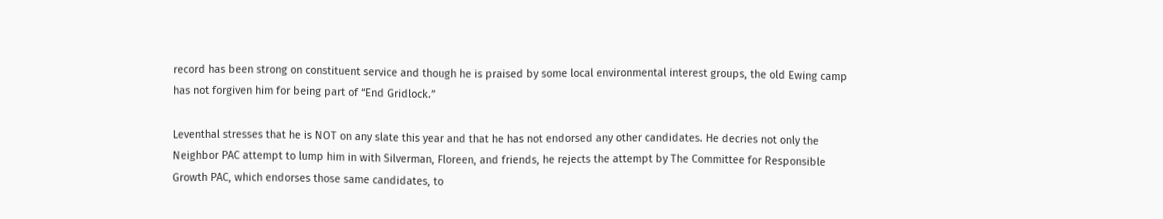record has been strong on constituent service and though he is praised by some local environmental interest groups, the old Ewing camp has not forgiven him for being part of “End Gridlock.”

Leventhal stresses that he is NOT on any slate this year and that he has not endorsed any other candidates. He decries not only the Neighbor PAC attempt to lump him in with Silverman, Floreen, and friends, he rejects the attempt by The Committee for Responsible Growth PAC, which endorses those same candidates, to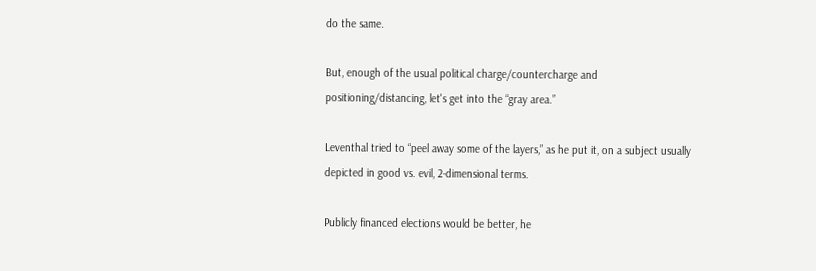do the same.

But, enough of the usual political charge/countercharge and positioning/distancing, let's get into the “gray area.”

Leventhal tried to “peel away some of the layers,” as he put it, on a subject usually depicted in good vs. evil, 2-dimensional terms.

Publicly financed elections would be better, he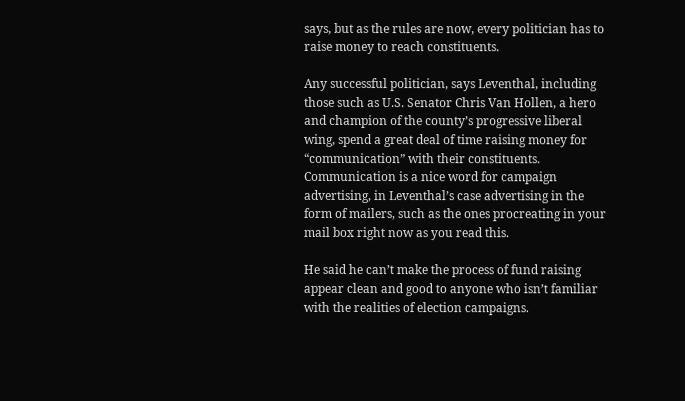says, but as the rules are now, every politician has to raise money to reach constituents.

Any successful politician, says Leventhal, including those such as U.S. Senator Chris Van Hollen, a hero and champion of the county’s progressive liberal wing, spend a great deal of time raising money for “communication” with their constituents. Communication is a nice word for campaign advertising, in Leventhal’s case advertising in the form of mailers, such as the ones procreating in your mail box right now as you read this.

He said he can’t make the process of fund raising appear clean and good to anyone who isn’t familiar with the realities of election campaigns.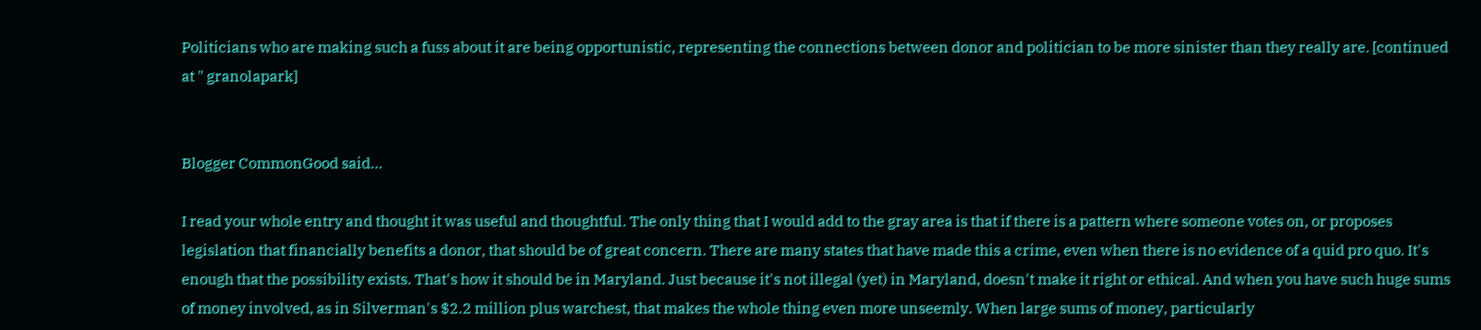Politicians who are making such a fuss about it are being opportunistic, representing the connections between donor and politician to be more sinister than they really are. [continued at " granolapark]


Blogger CommonGood said...

I read your whole entry and thought it was useful and thoughtful. The only thing that I would add to the gray area is that if there is a pattern where someone votes on, or proposes legislation that financially benefits a donor, that should be of great concern. There are many states that have made this a crime, even when there is no evidence of a quid pro quo. It's enough that the possibility exists. That's how it should be in Maryland. Just because it's not illegal (yet) in Maryland, doesn't make it right or ethical. And when you have such huge sums of money involved, as in Silverman's $2.2 million plus warchest, that makes the whole thing even more unseemly. When large sums of money, particularly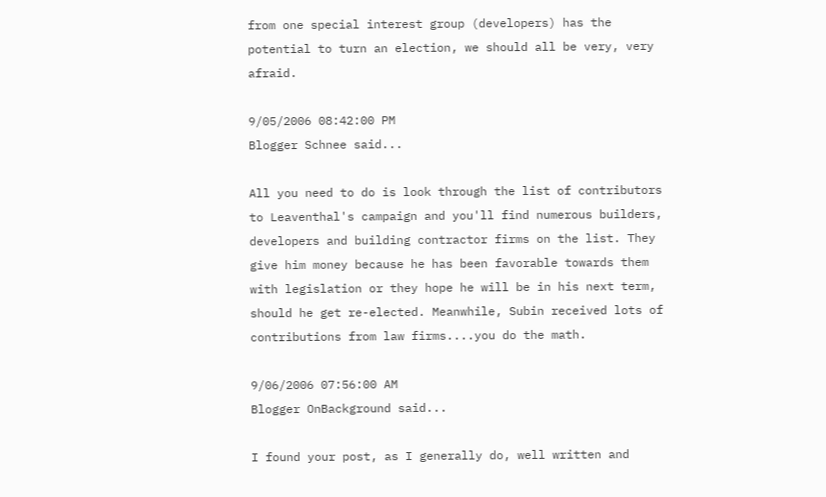from one special interest group (developers) has the potential to turn an election, we should all be very, very afraid.

9/05/2006 08:42:00 PM
Blogger Schnee said...

All you need to do is look through the list of contributors to Leaventhal's campaign and you'll find numerous builders, developers and building contractor firms on the list. They give him money because he has been favorable towards them with legislation or they hope he will be in his next term, should he get re-elected. Meanwhile, Subin received lots of contributions from law firms....you do the math.

9/06/2006 07:56:00 AM
Blogger OnBackground said...

I found your post, as I generally do, well written and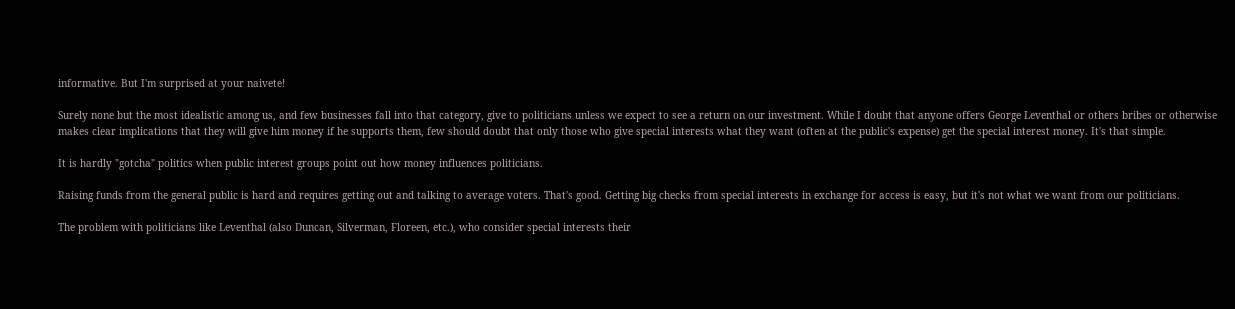informative. But I'm surprised at your naivete!

Surely none but the most idealistic among us, and few businesses fall into that category, give to politicians unless we expect to see a return on our investment. While I doubt that anyone offers George Leventhal or others bribes or otherwise makes clear implications that they will give him money if he supports them, few should doubt that only those who give special interests what they want (often at the public's expense) get the special interest money. It's that simple.

It is hardly "gotcha" politics when public interest groups point out how money influences politicians.

Raising funds from the general public is hard and requires getting out and talking to average voters. That's good. Getting big checks from special interests in exchange for access is easy, but it's not what we want from our politicians.

The problem with politicians like Leventhal (also Duncan, Silverman, Floreen, etc.), who consider special interests their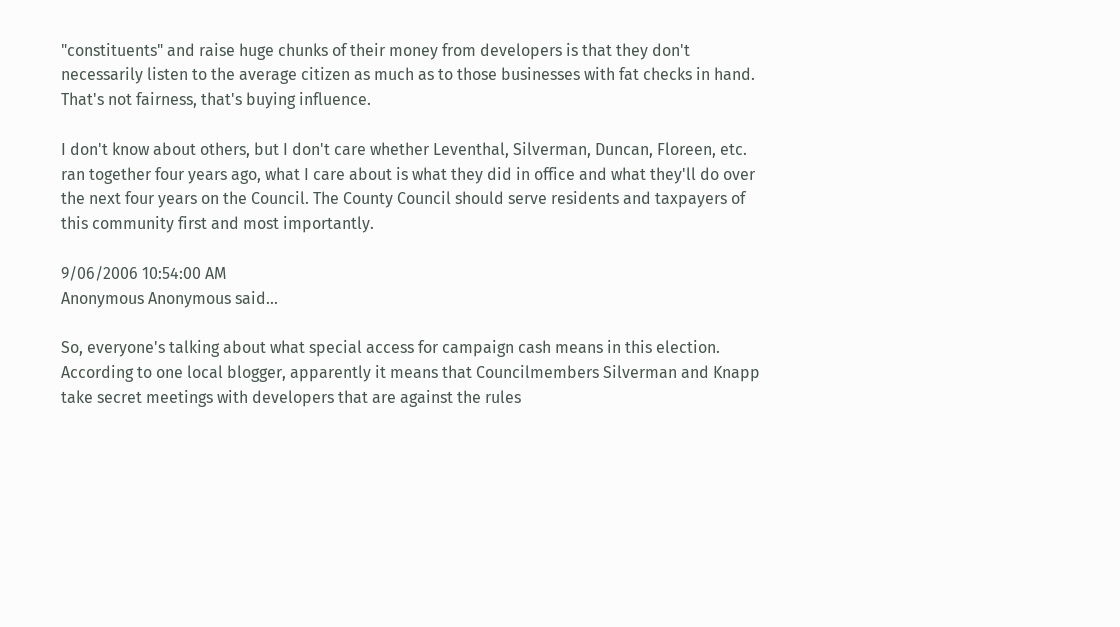"constituents" and raise huge chunks of their money from developers is that they don't necessarily listen to the average citizen as much as to those businesses with fat checks in hand. That's not fairness, that's buying influence.

I don't know about others, but I don't care whether Leventhal, Silverman, Duncan, Floreen, etc. ran together four years ago, what I care about is what they did in office and what they'll do over the next four years on the Council. The County Council should serve residents and taxpayers of this community first and most importantly.

9/06/2006 10:54:00 AM
Anonymous Anonymous said...

So, everyone's talking about what special access for campaign cash means in this election. According to one local blogger, apparently it means that Councilmembers Silverman and Knapp take secret meetings with developers that are against the rules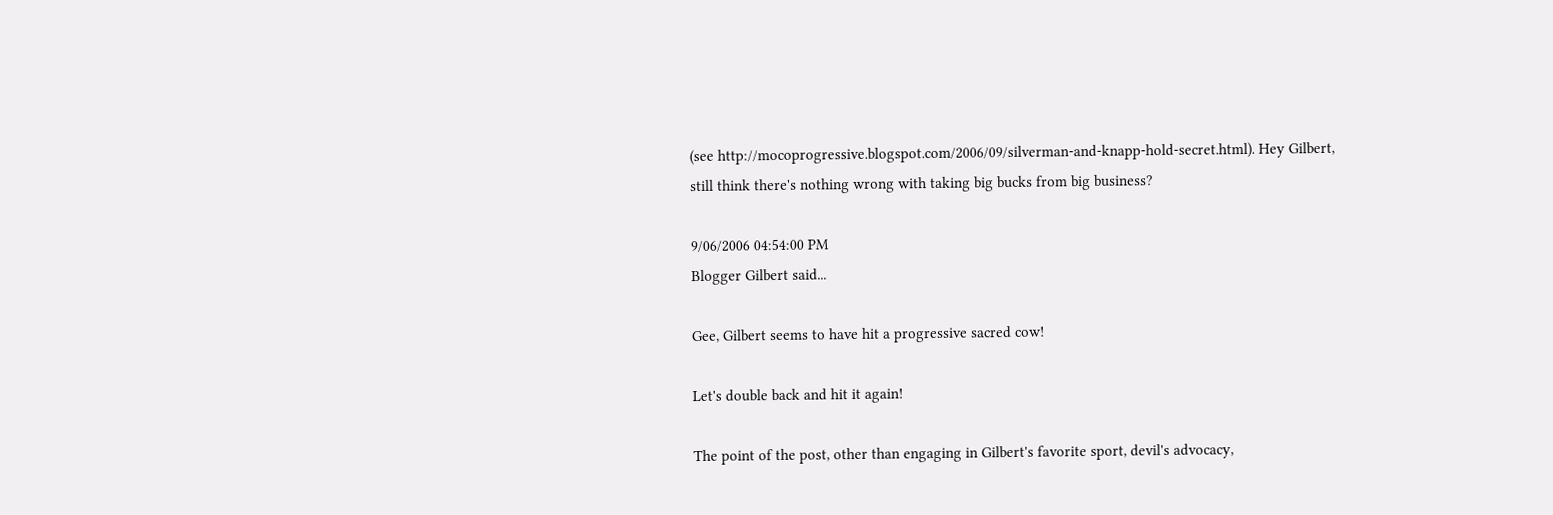(see http://mocoprogressive.blogspot.com/2006/09/silverman-and-knapp-hold-secret.html). Hey Gilbert, still think there's nothing wrong with taking big bucks from big business?

9/06/2006 04:54:00 PM
Blogger Gilbert said...

Gee, Gilbert seems to have hit a progressive sacred cow!

Let's double back and hit it again!

The point of the post, other than engaging in Gilbert's favorite sport, devil's advocacy,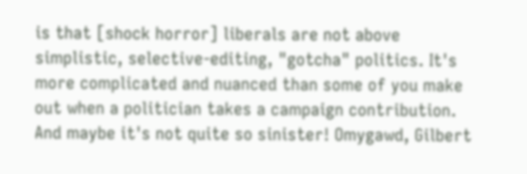is that [shock horror] liberals are not above simplistic, selective-editing, "gotcha" politics. It's more complicated and nuanced than some of you make out when a politician takes a campaign contribution. And maybe it's not quite so sinister! Omygawd, Gilbert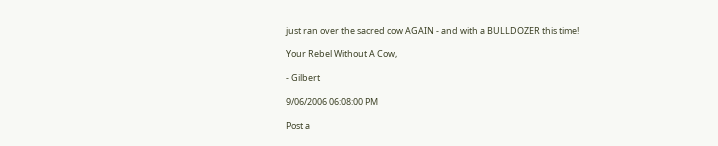just ran over the sacred cow AGAIN - and with a BULLDOZER this time!

Your Rebel Without A Cow,

- Gilbert

9/06/2006 06:08:00 PM

Post a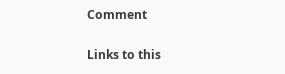Comment

Links to this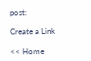post:

Create a Link

<< Home